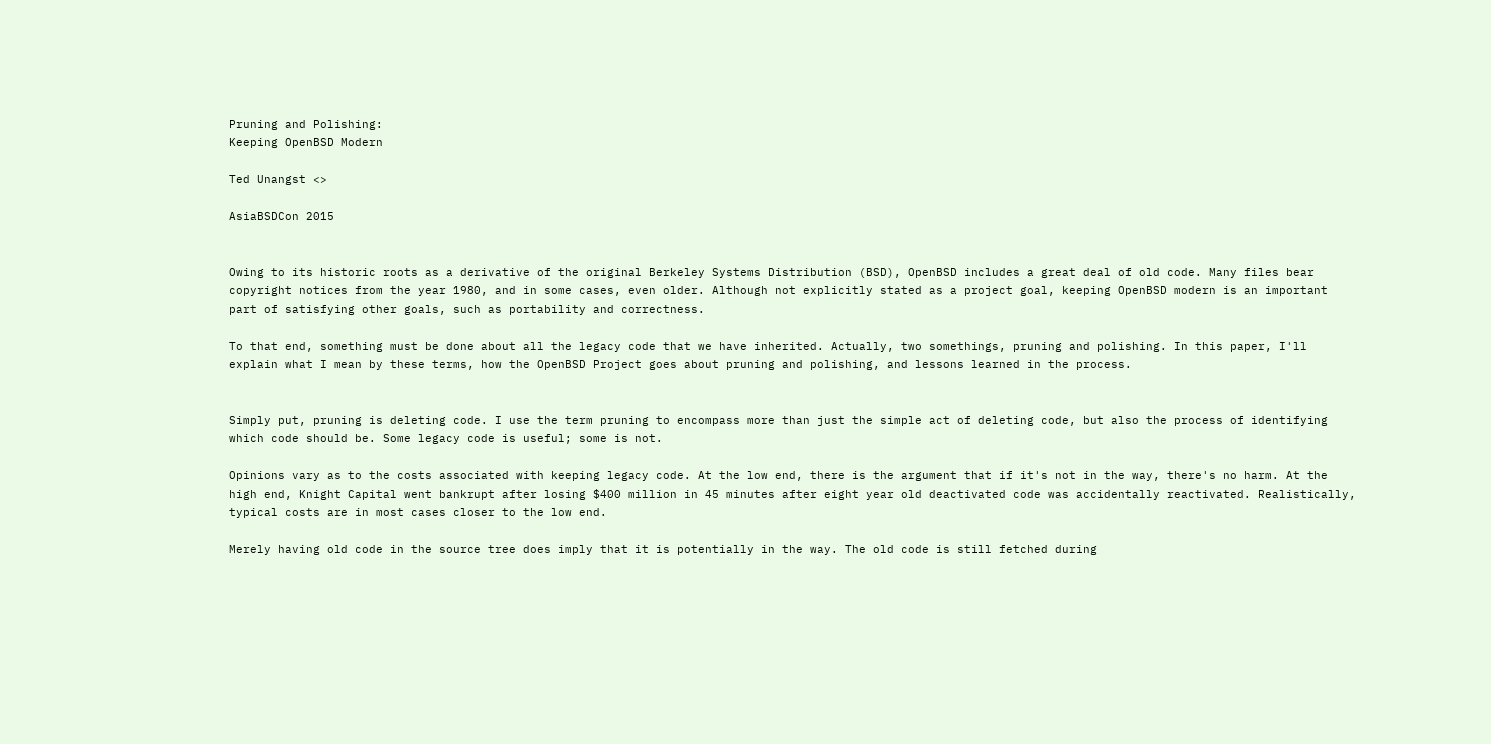Pruning and Polishing:
Keeping OpenBSD Modern

Ted Unangst <>

AsiaBSDCon 2015


Owing to its historic roots as a derivative of the original Berkeley Systems Distribution (BSD), OpenBSD includes a great deal of old code. Many files bear copyright notices from the year 1980, and in some cases, even older. Although not explicitly stated as a project goal, keeping OpenBSD modern is an important part of satisfying other goals, such as portability and correctness.

To that end, something must be done about all the legacy code that we have inherited. Actually, two somethings, pruning and polishing. In this paper, I'll explain what I mean by these terms, how the OpenBSD Project goes about pruning and polishing, and lessons learned in the process.


Simply put, pruning is deleting code. I use the term pruning to encompass more than just the simple act of deleting code, but also the process of identifying which code should be. Some legacy code is useful; some is not.

Opinions vary as to the costs associated with keeping legacy code. At the low end, there is the argument that if it's not in the way, there's no harm. At the high end, Knight Capital went bankrupt after losing $400 million in 45 minutes after eight year old deactivated code was accidentally reactivated. Realistically, typical costs are in most cases closer to the low end.

Merely having old code in the source tree does imply that it is potentially in the way. The old code is still fetched during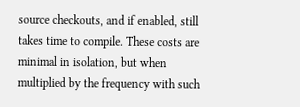source checkouts, and if enabled, still takes time to compile. These costs are minimal in isolation, but when multiplied by the frequency with such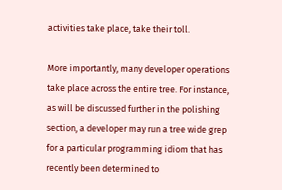activities take place, take their toll.

More importantly, many developer operations take place across the entire tree. For instance, as will be discussed further in the polishing section, a developer may run a tree wide grep for a particular programming idiom that has recently been determined to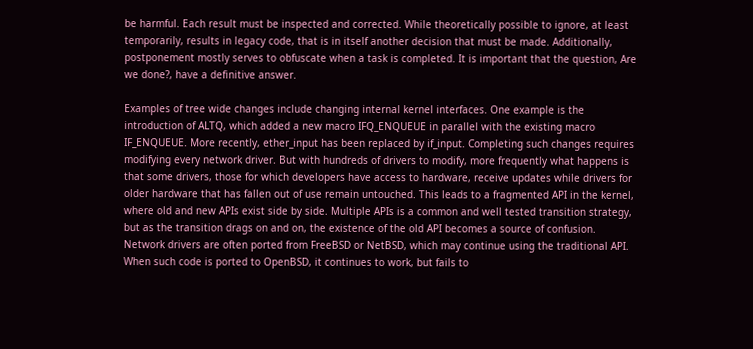be harmful. Each result must be inspected and corrected. While theoretically possible to ignore, at least temporarily, results in legacy code, that is in itself another decision that must be made. Additionally, postponement mostly serves to obfuscate when a task is completed. It is important that the question, Are we done?, have a definitive answer.

Examples of tree wide changes include changing internal kernel interfaces. One example is the introduction of ALTQ, which added a new macro IFQ_ENQUEUE in parallel with the existing macro IF_ENQUEUE. More recently, ether_input has been replaced by if_input. Completing such changes requires modifying every network driver. But with hundreds of drivers to modify, more frequently what happens is that some drivers, those for which developers have access to hardware, receive updates while drivers for older hardware that has fallen out of use remain untouched. This leads to a fragmented API in the kernel, where old and new APIs exist side by side. Multiple APIs is a common and well tested transition strategy, but as the transition drags on and on, the existence of the old API becomes a source of confusion. Network drivers are often ported from FreeBSD or NetBSD, which may continue using the traditional API. When such code is ported to OpenBSD, it continues to work, but fails to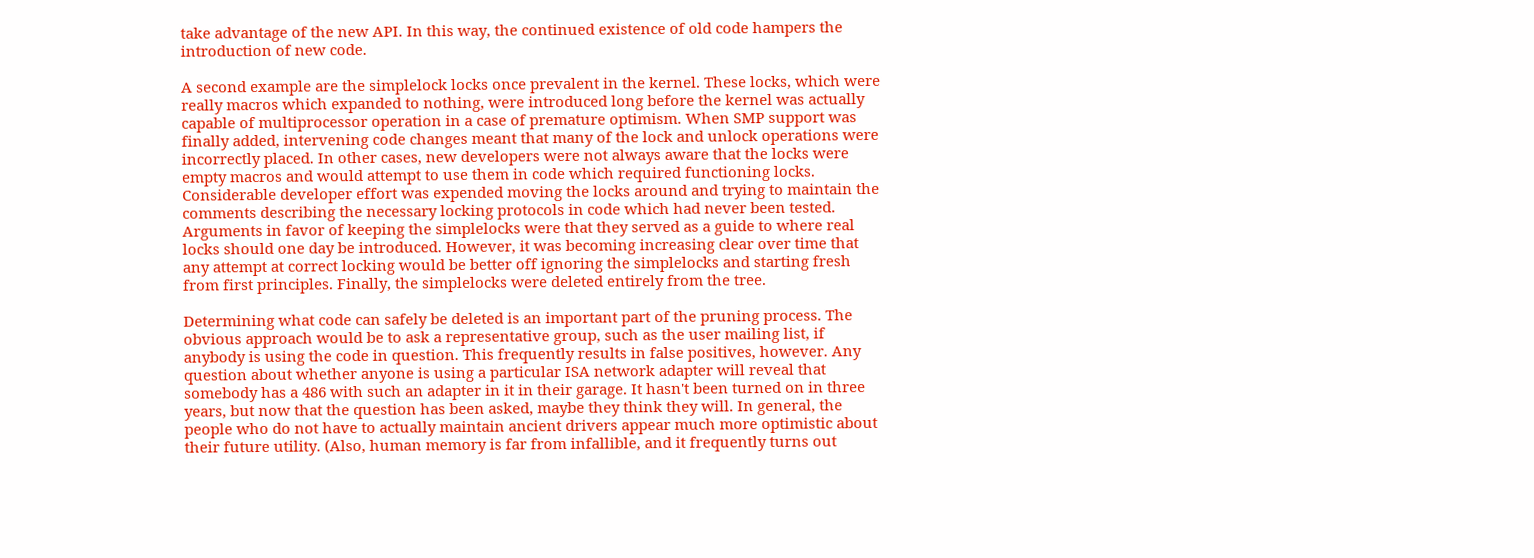take advantage of the new API. In this way, the continued existence of old code hampers the introduction of new code.

A second example are the simplelock locks once prevalent in the kernel. These locks, which were really macros which expanded to nothing, were introduced long before the kernel was actually capable of multiprocessor operation in a case of premature optimism. When SMP support was finally added, intervening code changes meant that many of the lock and unlock operations were incorrectly placed. In other cases, new developers were not always aware that the locks were empty macros and would attempt to use them in code which required functioning locks. Considerable developer effort was expended moving the locks around and trying to maintain the comments describing the necessary locking protocols in code which had never been tested. Arguments in favor of keeping the simplelocks were that they served as a guide to where real locks should one day be introduced. However, it was becoming increasing clear over time that any attempt at correct locking would be better off ignoring the simplelocks and starting fresh from first principles. Finally, the simplelocks were deleted entirely from the tree.

Determining what code can safely be deleted is an important part of the pruning process. The obvious approach would be to ask a representative group, such as the user mailing list, if anybody is using the code in question. This frequently results in false positives, however. Any question about whether anyone is using a particular ISA network adapter will reveal that somebody has a 486 with such an adapter in it in their garage. It hasn't been turned on in three years, but now that the question has been asked, maybe they think they will. In general, the people who do not have to actually maintain ancient drivers appear much more optimistic about their future utility. (Also, human memory is far from infallible, and it frequently turns out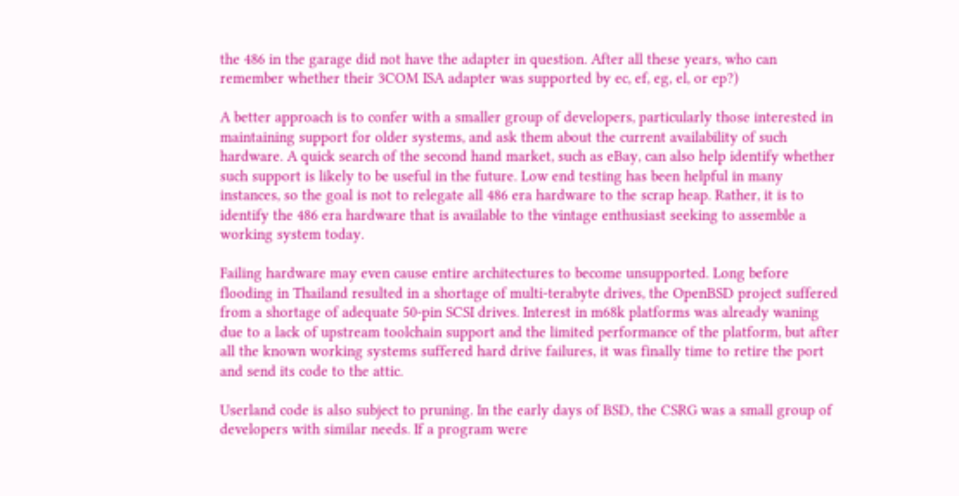the 486 in the garage did not have the adapter in question. After all these years, who can remember whether their 3COM ISA adapter was supported by ec, ef, eg, el, or ep?)

A better approach is to confer with a smaller group of developers, particularly those interested in maintaining support for older systems, and ask them about the current availability of such hardware. A quick search of the second hand market, such as eBay, can also help identify whether such support is likely to be useful in the future. Low end testing has been helpful in many instances, so the goal is not to relegate all 486 era hardware to the scrap heap. Rather, it is to identify the 486 era hardware that is available to the vintage enthusiast seeking to assemble a working system today.

Failing hardware may even cause entire architectures to become unsupported. Long before flooding in Thailand resulted in a shortage of multi-terabyte drives, the OpenBSD project suffered from a shortage of adequate 50-pin SCSI drives. Interest in m68k platforms was already waning due to a lack of upstream toolchain support and the limited performance of the platform, but after all the known working systems suffered hard drive failures, it was finally time to retire the port and send its code to the attic.

Userland code is also subject to pruning. In the early days of BSD, the CSRG was a small group of developers with similar needs. If a program were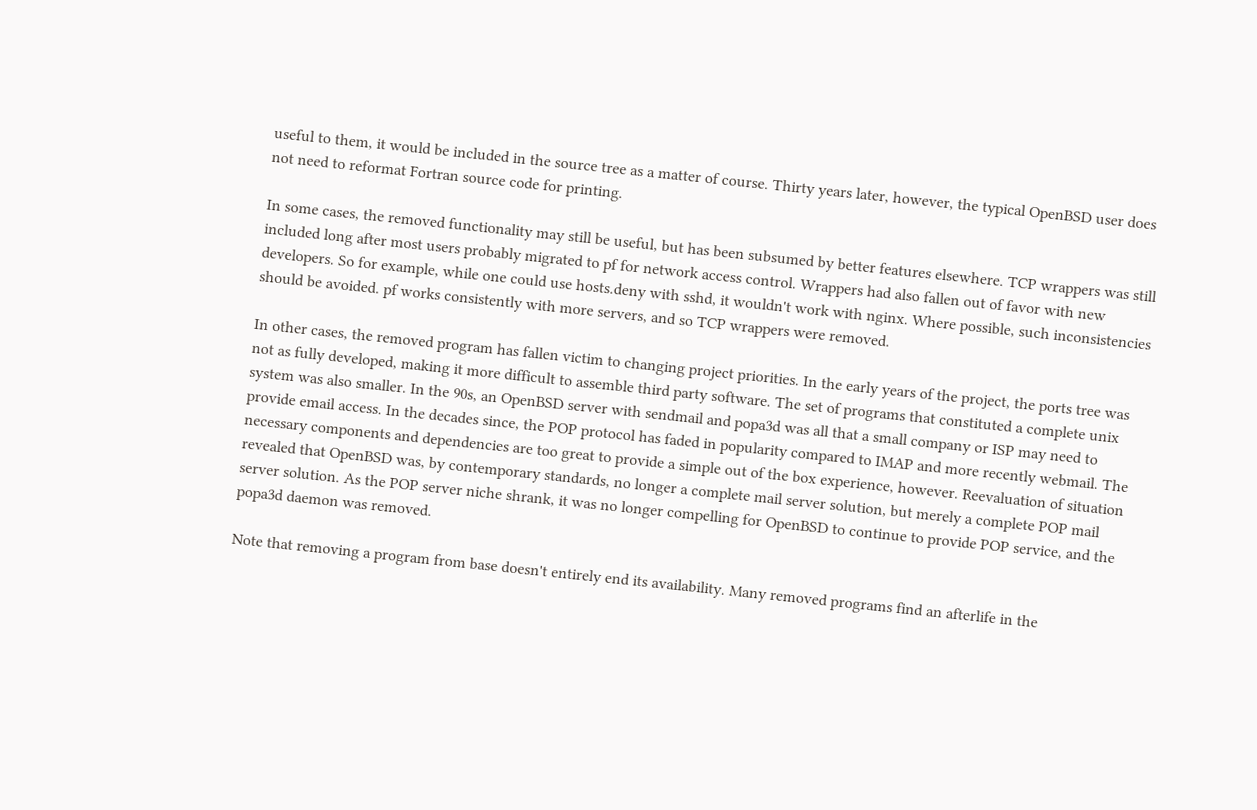useful to them, it would be included in the source tree as a matter of course. Thirty years later, however, the typical OpenBSD user does not need to reformat Fortran source code for printing.

In some cases, the removed functionality may still be useful, but has been subsumed by better features elsewhere. TCP wrappers was still included long after most users probably migrated to pf for network access control. Wrappers had also fallen out of favor with new developers. So for example, while one could use hosts.deny with sshd, it wouldn't work with nginx. Where possible, such inconsistencies should be avoided. pf works consistently with more servers, and so TCP wrappers were removed.

In other cases, the removed program has fallen victim to changing project priorities. In the early years of the project, the ports tree was not as fully developed, making it more difficult to assemble third party software. The set of programs that constituted a complete unix system was also smaller. In the 90s, an OpenBSD server with sendmail and popa3d was all that a small company or ISP may need to provide email access. In the decades since, the POP protocol has faded in popularity compared to IMAP and more recently webmail. The necessary components and dependencies are too great to provide a simple out of the box experience, however. Reevaluation of situation revealed that OpenBSD was, by contemporary standards, no longer a complete mail server solution, but merely a complete POP mail server solution. As the POP server niche shrank, it was no longer compelling for OpenBSD to continue to provide POP service, and the popa3d daemon was removed.

Note that removing a program from base doesn't entirely end its availability. Many removed programs find an afterlife in the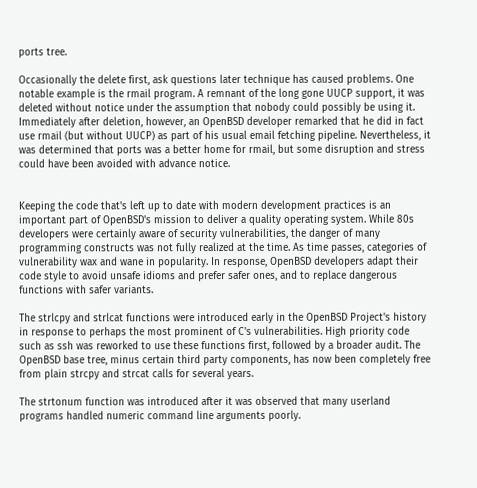ports tree.

Occasionally the delete first, ask questions later technique has caused problems. One notable example is the rmail program. A remnant of the long gone UUCP support, it was deleted without notice under the assumption that nobody could possibly be using it. Immediately after deletion, however, an OpenBSD developer remarked that he did in fact use rmail (but without UUCP) as part of his usual email fetching pipeline. Nevertheless, it was determined that ports was a better home for rmail, but some disruption and stress could have been avoided with advance notice.


Keeping the code that's left up to date with modern development practices is an important part of OpenBSD's mission to deliver a quality operating system. While 80s developers were certainly aware of security vulnerabilities, the danger of many programming constructs was not fully realized at the time. As time passes, categories of vulnerability wax and wane in popularity. In response, OpenBSD developers adapt their code style to avoid unsafe idioms and prefer safer ones, and to replace dangerous functions with safer variants.

The strlcpy and strlcat functions were introduced early in the OpenBSD Project's history in response to perhaps the most prominent of C's vulnerabilities. High priority code such as ssh was reworked to use these functions first, followed by a broader audit. The OpenBSD base tree, minus certain third party components, has now been completely free from plain strcpy and strcat calls for several years.

The strtonum function was introduced after it was observed that many userland programs handled numeric command line arguments poorly.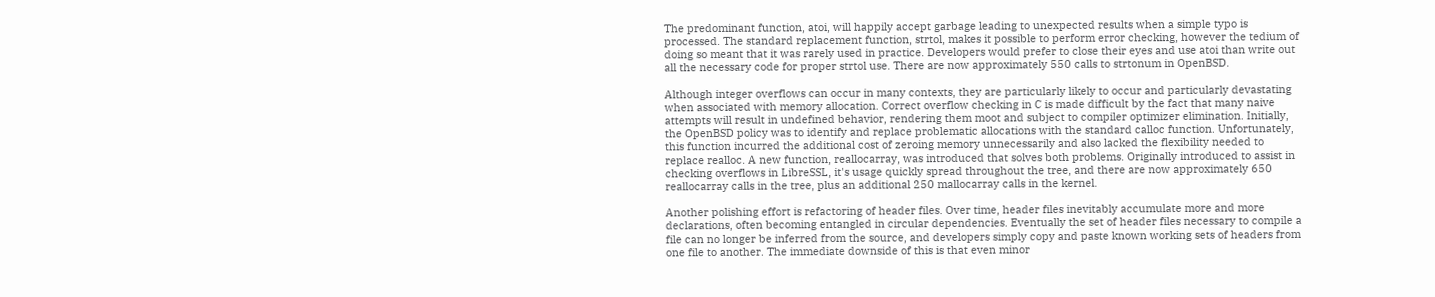The predominant function, atoi, will happily accept garbage leading to unexpected results when a simple typo is processed. The standard replacement function, strtol, makes it possible to perform error checking, however the tedium of doing so meant that it was rarely used in practice. Developers would prefer to close their eyes and use atoi than write out all the necessary code for proper strtol use. There are now approximately 550 calls to strtonum in OpenBSD.

Although integer overflows can occur in many contexts, they are particularly likely to occur and particularly devastating when associated with memory allocation. Correct overflow checking in C is made difficult by the fact that many naive attempts will result in undefined behavior, rendering them moot and subject to compiler optimizer elimination. Initially, the OpenBSD policy was to identify and replace problematic allocations with the standard calloc function. Unfortunately, this function incurred the additional cost of zeroing memory unnecessarily and also lacked the flexibility needed to replace realloc. A new function, reallocarray, was introduced that solves both problems. Originally introduced to assist in checking overflows in LibreSSL, it's usage quickly spread throughout the tree, and there are now approximately 650 reallocarray calls in the tree, plus an additional 250 mallocarray calls in the kernel.

Another polishing effort is refactoring of header files. Over time, header files inevitably accumulate more and more declarations, often becoming entangled in circular dependencies. Eventually the set of header files necessary to compile a file can no longer be inferred from the source, and developers simply copy and paste known working sets of headers from one file to another. The immediate downside of this is that even minor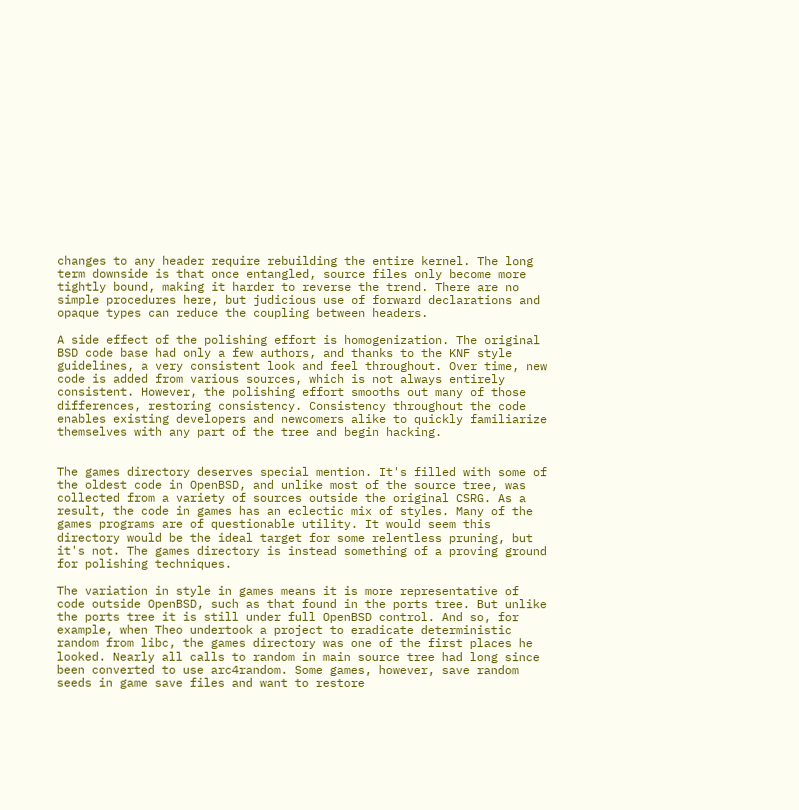changes to any header require rebuilding the entire kernel. The long term downside is that once entangled, source files only become more tightly bound, making it harder to reverse the trend. There are no simple procedures here, but judicious use of forward declarations and opaque types can reduce the coupling between headers.

A side effect of the polishing effort is homogenization. The original BSD code base had only a few authors, and thanks to the KNF style guidelines, a very consistent look and feel throughout. Over time, new code is added from various sources, which is not always entirely consistent. However, the polishing effort smooths out many of those differences, restoring consistency. Consistency throughout the code enables existing developers and newcomers alike to quickly familiarize themselves with any part of the tree and begin hacking.


The games directory deserves special mention. It's filled with some of the oldest code in OpenBSD, and unlike most of the source tree, was collected from a variety of sources outside the original CSRG. As a result, the code in games has an eclectic mix of styles. Many of the games programs are of questionable utility. It would seem this directory would be the ideal target for some relentless pruning, but it's not. The games directory is instead something of a proving ground for polishing techniques.

The variation in style in games means it is more representative of code outside OpenBSD, such as that found in the ports tree. But unlike the ports tree it is still under full OpenBSD control. And so, for example, when Theo undertook a project to eradicate deterministic random from libc, the games directory was one of the first places he looked. Nearly all calls to random in main source tree had long since been converted to use arc4random. Some games, however, save random seeds in game save files and want to restore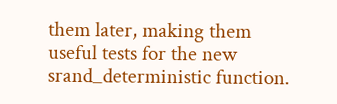them later, making them useful tests for the new srand_deterministic function.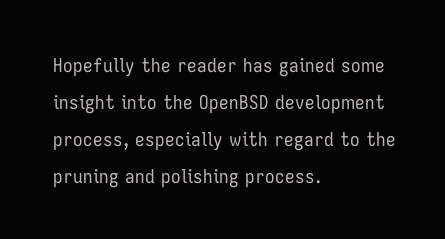Hopefully the reader has gained some insight into the OpenBSD development process, especially with regard to the pruning and polishing process.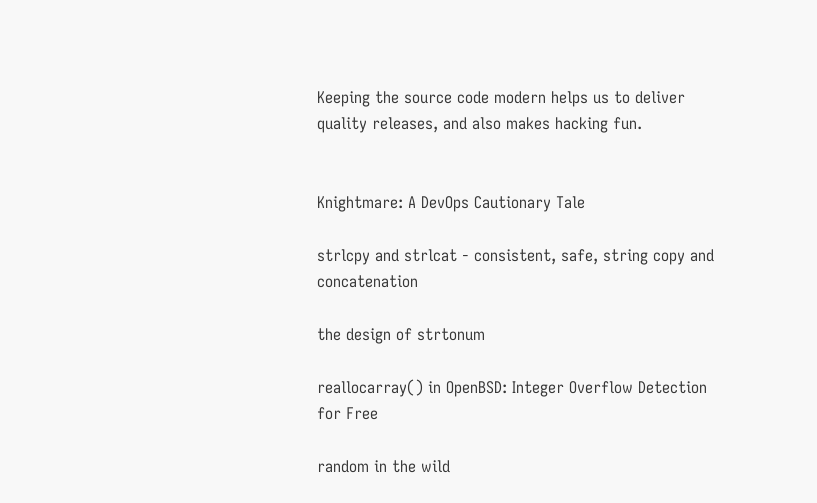Keeping the source code modern helps us to deliver quality releases, and also makes hacking fun.


Knightmare: A DevOps Cautionary Tale

strlcpy and strlcat - consistent, safe, string copy and concatenation

the design of strtonum

reallocarray() in OpenBSD: Integer Overflow Detection for Free

random in the wild